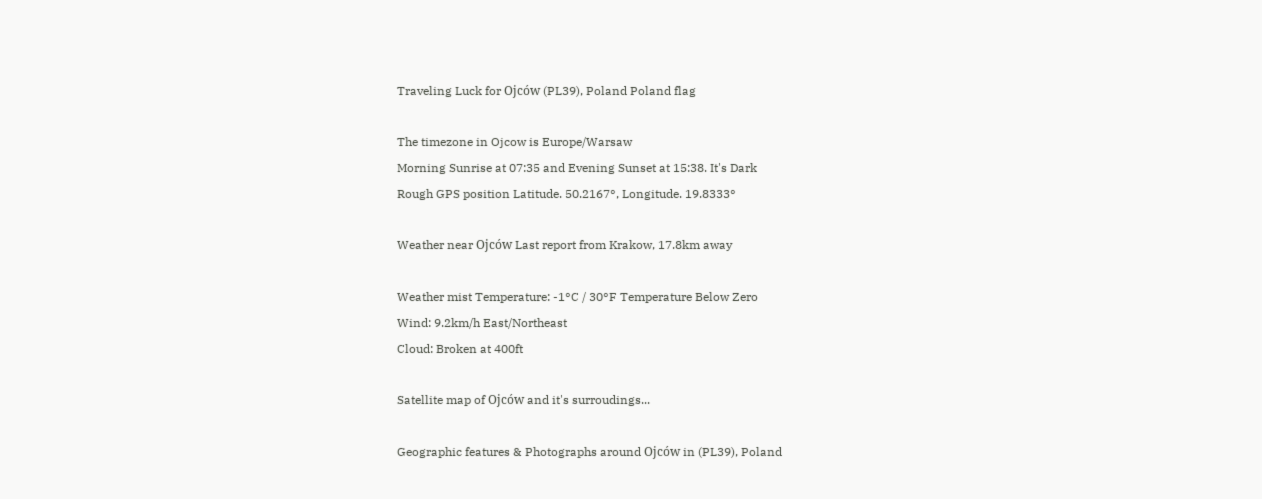Traveling Luck for Ojców (PL39), Poland Poland flag

The timezone in Ojcow is Europe/Warsaw
Morning Sunrise at 07:35 and Evening Sunset at 15:38. It's Dark
Rough GPS position Latitude. 50.2167°, Longitude. 19.8333°

Weather near Ojców Last report from Krakow, 17.8km away

Weather mist Temperature: -1°C / 30°F Temperature Below Zero
Wind: 9.2km/h East/Northeast
Cloud: Broken at 400ft

Satellite map of Ojców and it's surroudings...

Geographic features & Photographs around Ojców in (PL39), Poland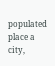populated place a city,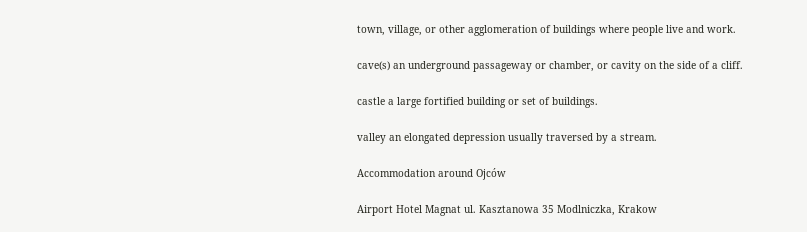town, village, or other agglomeration of buildings where people live and work.

cave(s) an underground passageway or chamber, or cavity on the side of a cliff.

castle a large fortified building or set of buildings.

valley an elongated depression usually traversed by a stream.

Accommodation around Ojców

Airport Hotel Magnat ul. Kasztanowa 35 Modlniczka, Krakow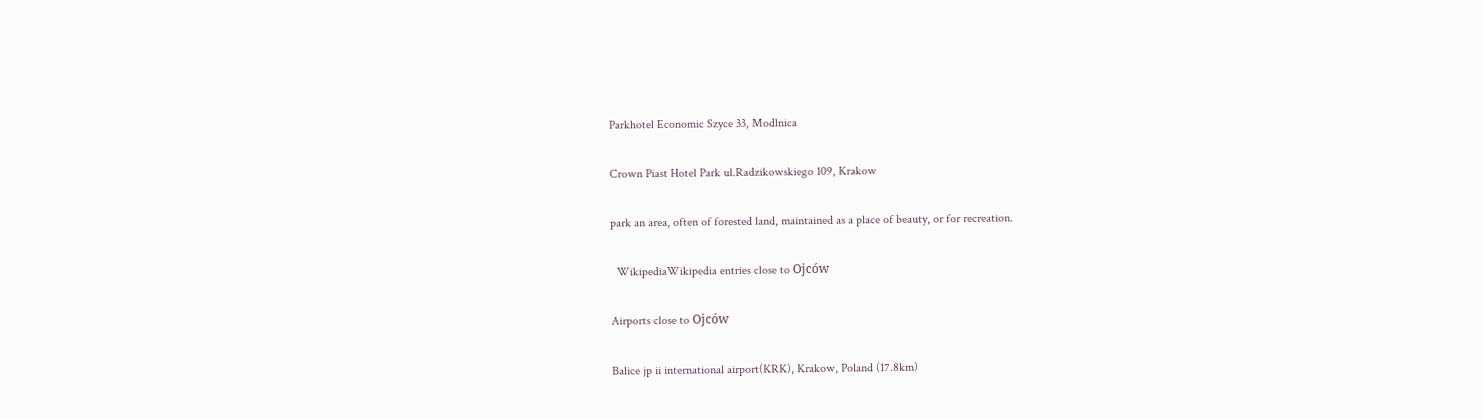Parkhotel Economic Szyce 33, Modlnica

Crown Piast Hotel Park ul.Radzikowskiego 109, Krakow

park an area, often of forested land, maintained as a place of beauty, or for recreation.

  WikipediaWikipedia entries close to Ojców

Airports close to Ojców

Balice jp ii international airport(KRK), Krakow, Poland (17.8km)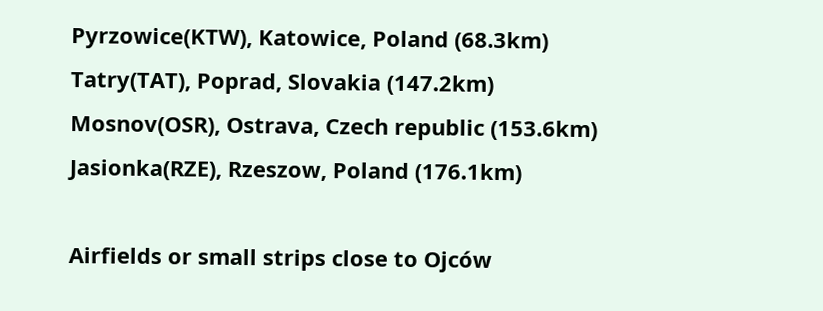Pyrzowice(KTW), Katowice, Poland (68.3km)
Tatry(TAT), Poprad, Slovakia (147.2km)
Mosnov(OSR), Ostrava, Czech republic (153.6km)
Jasionka(RZE), Rzeszow, Poland (176.1km)

Airfields or small strips close to Ojców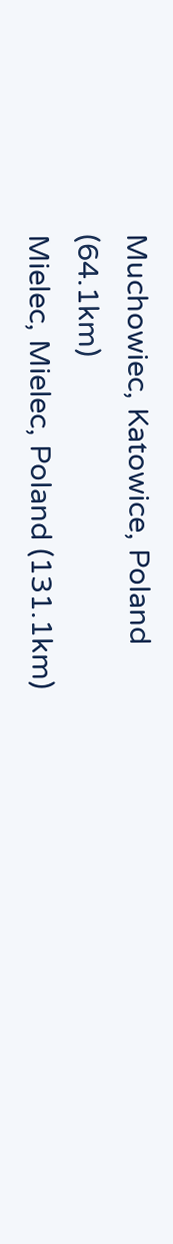Muchowiec, Katowice, Poland (64.1km)
Mielec, Mielec, Poland (131.1km)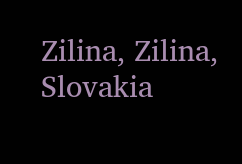Zilina, Zilina, Slovakia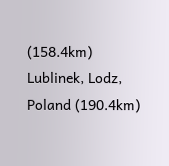(158.4km)
Lublinek, Lodz, Poland (190.4km)